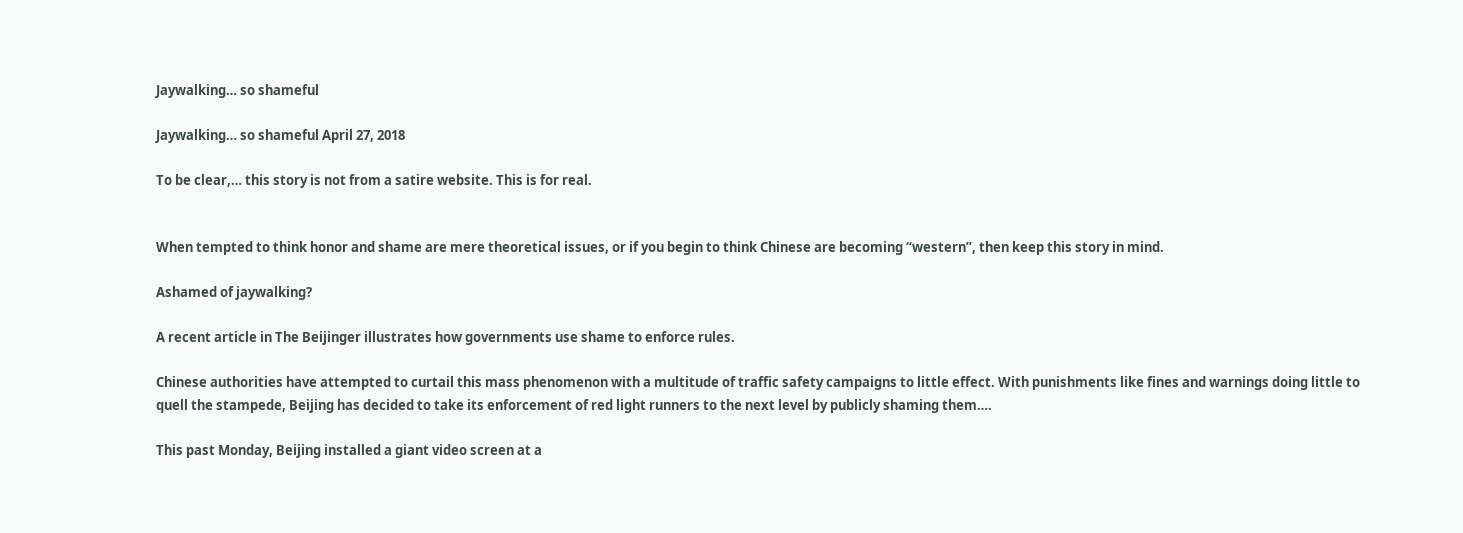Jaywalking… so shameful

Jaywalking… so shameful April 27, 2018

To be clear,… this story is not from a satire website. This is for real.


When tempted to think honor and shame are mere theoretical issues, or if you begin to think Chinese are becoming “western”, then keep this story in mind.

Ashamed of jaywalking?

A recent article in The Beijinger illustrates how governments use shame to enforce rules.

Chinese authorities have attempted to curtail this mass phenomenon with a multitude of traffic safety campaigns to little effect. With punishments like fines and warnings doing little to quell the stampede, Beijing has decided to take its enforcement of red light runners to the next level by publicly shaming them….

This past Monday, Beijing installed a giant video screen at a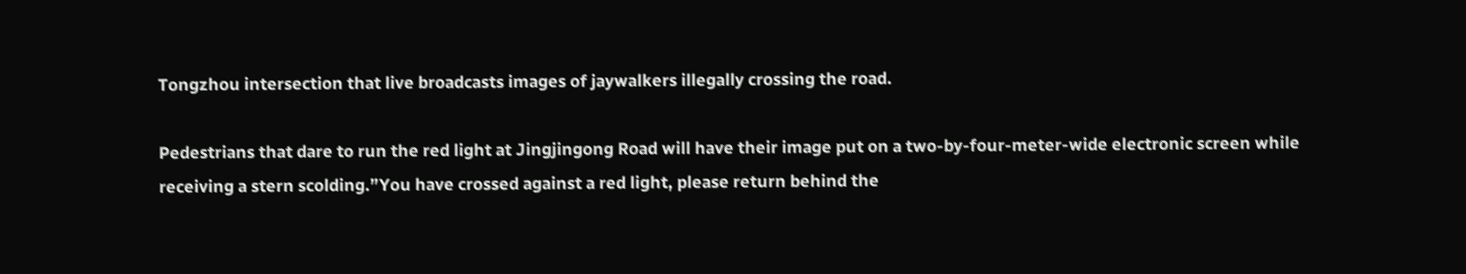Tongzhou intersection that live broadcasts images of jaywalkers illegally crossing the road.

Pedestrians that dare to run the red light at Jingjingong Road will have their image put on a two-by-four-meter-wide electronic screen while receiving a stern scolding.”You have crossed against a red light, please return behind the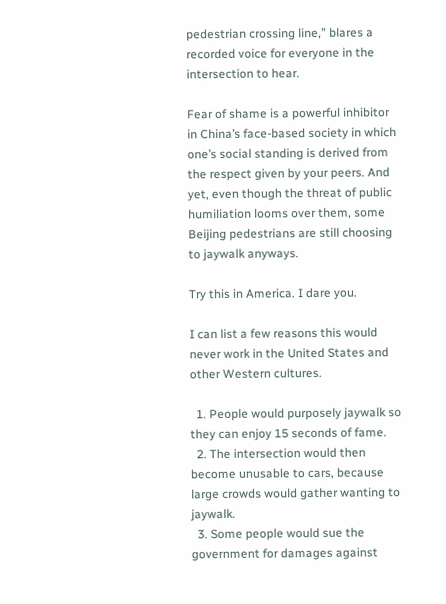pedestrian crossing line,” blares a recorded voice for everyone in the intersection to hear.

Fear of shame is a powerful inhibitor in China’s face-based society in which one’s social standing is derived from the respect given by your peers. And yet, even though the threat of public humiliation looms over them, some Beijing pedestrians are still choosing to jaywalk anyways.

Try this in America. I dare you.

I can list a few reasons this would never work in the United States and other Western cultures.

  1. People would purposely jaywalk so they can enjoy 15 seconds of fame.
  2. The intersection would then become unusable to cars, because large crowds would gather wanting to jaywalk.
  3. Some people would sue the government for damages against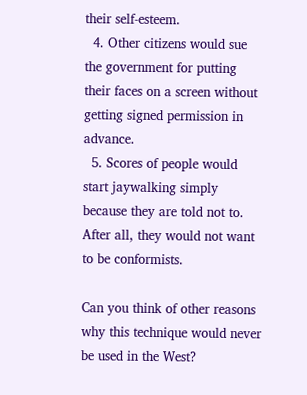their self-esteem.
  4. Other citizens would sue the government for putting their faces on a screen without getting signed permission in advance.
  5. Scores of people would start jaywalking simply because they are told not to. After all, they would not want to be conformists.

Can you think of other reasons why this technique would never be used in the West?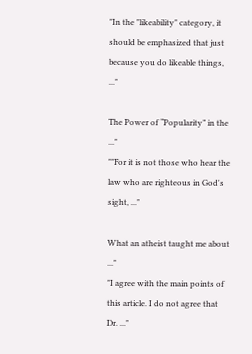"In the "likeability" category, it should be emphasized that just because you do likeable things, ..."

The Power of “Popularity” in the ..."
""For it is not those who hear the law who are righteous in God's sight, ..."

What an atheist taught me about ..."
"I agree with the main points of this article. I do not agree that Dr. ..."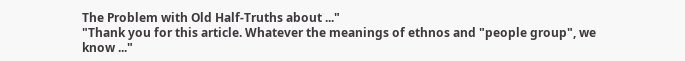The Problem with Old Half-Truths about ..."
"Thank you for this article. Whatever the meanings of ethnos and "people group", we know ..."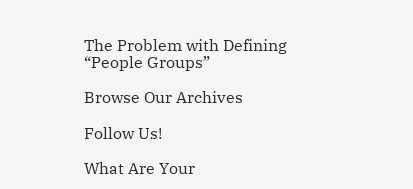The Problem with Defining “People Groups”

Browse Our Archives

Follow Us!

What Are Your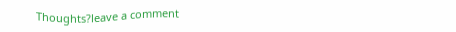Thoughts?leave a comment